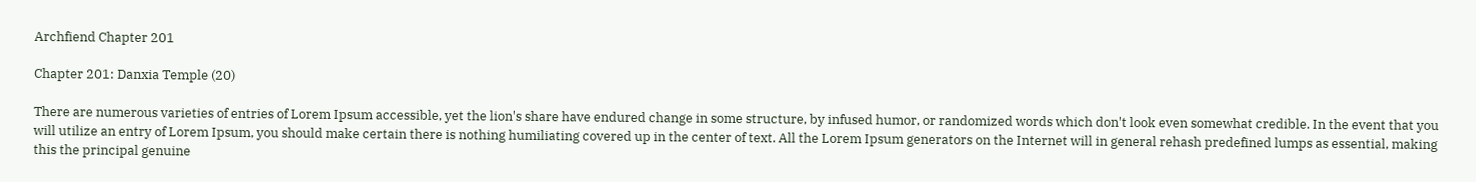Archfiend Chapter 201

Chapter 201: Danxia Temple (20)

There are numerous varieties of entries of Lorem Ipsum accessible, yet the lion's share have endured change in some structure, by infused humor, or randomized words which don't look even somewhat credible. In the event that you will utilize an entry of Lorem Ipsum, you should make certain there is nothing humiliating covered up in the center of text. All the Lorem Ipsum generators on the Internet will in general rehash predefined lumps as essential, making this the principal genuine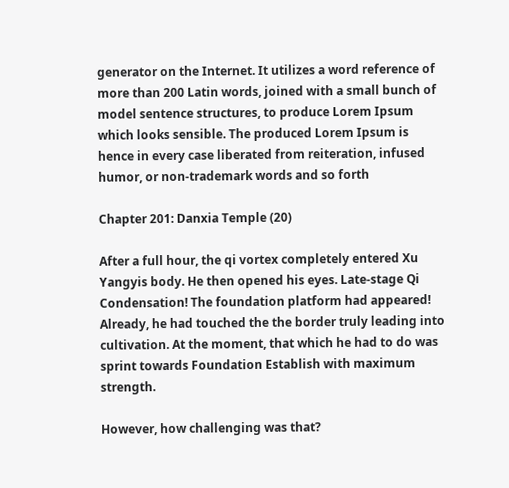generator on the Internet. It utilizes a word reference of more than 200 Latin words, joined with a small bunch of model sentence structures, to produce Lorem Ipsum which looks sensible. The produced Lorem Ipsum is hence in every case liberated from reiteration, infused humor, or non-trademark words and so forth

Chapter 201: Danxia Temple (20)

After a full hour, the qi vortex completely entered Xu Yangyis body. He then opened his eyes. Late-stage Qi Condensation! The foundation platform had appeared! Already, he had touched the the border truly leading into cultivation. At the moment, that which he had to do was sprint towards Foundation Establish with maximum strength.

However, how challenging was that?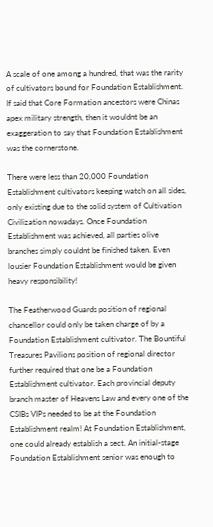A scale of one among a hundred, that was the rarity of cultivators bound for Foundation Establishment. If said that Core Formation ancestors were Chinas apex military strength, then it wouldnt be an exaggeration to say that Foundation Establishment was the cornerstone.

There were less than 20,000 Foundation Establishment cultivators keeping watch on all sides, only existing due to the solid system of Cultivation Civilization nowadays. Once Foundation Establishment was achieved, all parties olive branches simply couldnt be finished taken. Even lousier Foundation Establishment would be given heavy responsibility!

The Featherwood Guards position of regional chancellor could only be taken charge of by a Foundation Establishment cultivator. The Bountiful Treasures Pavilions position of regional director further required that one be a Foundation Establishment cultivator. Each provincial deputy branch master of Heavens Law and every one of the CSIBs VIPs needed to be at the Foundation Establishment realm! At Foundation Establishment, one could already establish a sect. An initial-stage Foundation Establishment senior was enough to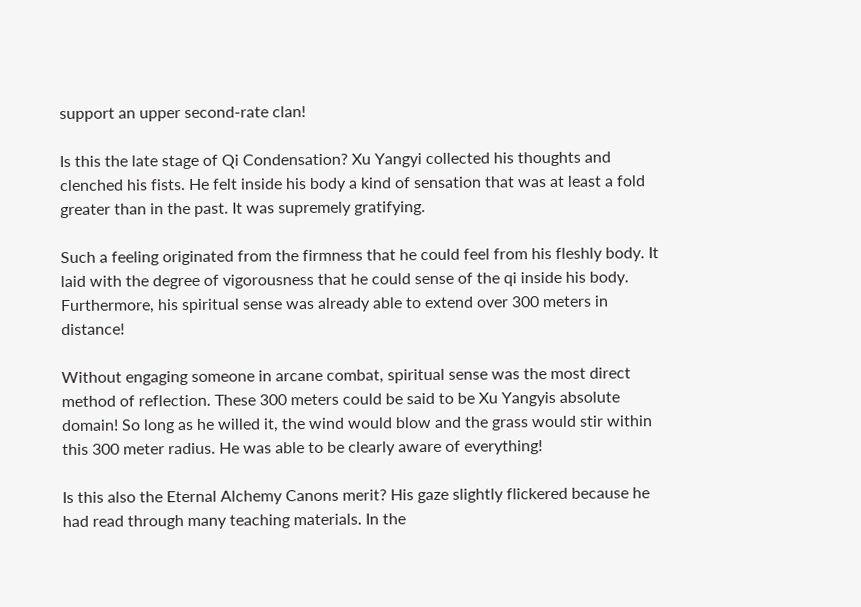support an upper second-rate clan!

Is this the late stage of Qi Condensation? Xu Yangyi collected his thoughts and clenched his fists. He felt inside his body a kind of sensation that was at least a fold greater than in the past. It was supremely gratifying.

Such a feeling originated from the firmness that he could feel from his fleshly body. It laid with the degree of vigorousness that he could sense of the qi inside his body. Furthermore, his spiritual sense was already able to extend over 300 meters in distance!

Without engaging someone in arcane combat, spiritual sense was the most direct method of reflection. These 300 meters could be said to be Xu Yangyis absolute domain! So long as he willed it, the wind would blow and the grass would stir within this 300 meter radius. He was able to be clearly aware of everything!

Is this also the Eternal Alchemy Canons merit? His gaze slightly flickered because he had read through many teaching materials. In the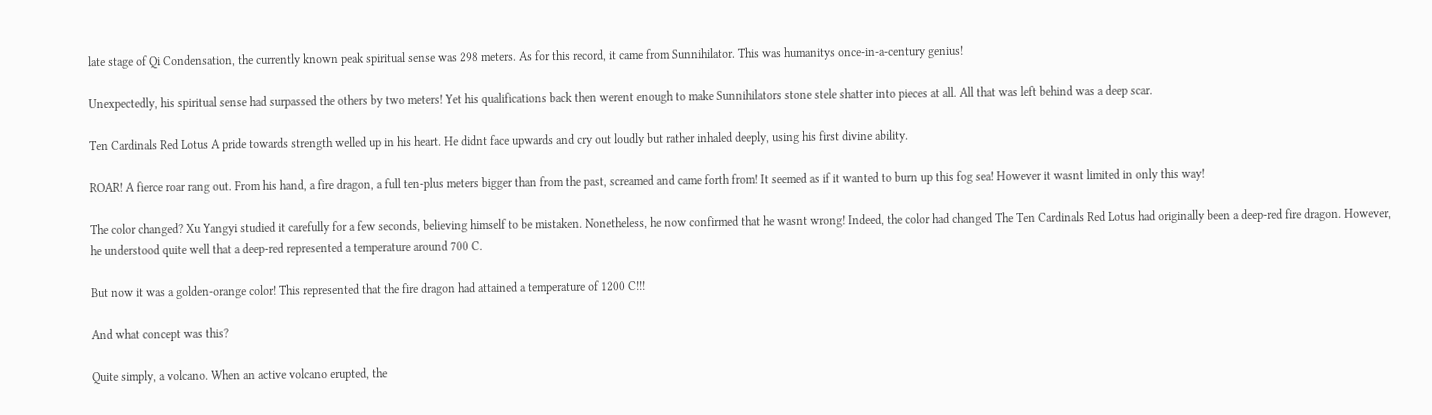late stage of Qi Condensation, the currently known peak spiritual sense was 298 meters. As for this record, it came from Sunnihilator. This was humanitys once-in-a-century genius!

Unexpectedly, his spiritual sense had surpassed the others by two meters! Yet his qualifications back then werent enough to make Sunnihilators stone stele shatter into pieces at all. All that was left behind was a deep scar.

Ten Cardinals Red Lotus A pride towards strength welled up in his heart. He didnt face upwards and cry out loudly but rather inhaled deeply, using his first divine ability.

ROAR! A fierce roar rang out. From his hand, a fire dragon, a full ten-plus meters bigger than from the past, screamed and came forth from! It seemed as if it wanted to burn up this fog sea! However it wasnt limited in only this way!

The color changed? Xu Yangyi studied it carefully for a few seconds, believing himself to be mistaken. Nonetheless, he now confirmed that he wasnt wrong! Indeed, the color had changed The Ten Cardinals Red Lotus had originally been a deep-red fire dragon. However, he understood quite well that a deep-red represented a temperature around 700 C.

But now it was a golden-orange color! This represented that the fire dragon had attained a temperature of 1200 C!!!

And what concept was this?

Quite simply, a volcano. When an active volcano erupted, the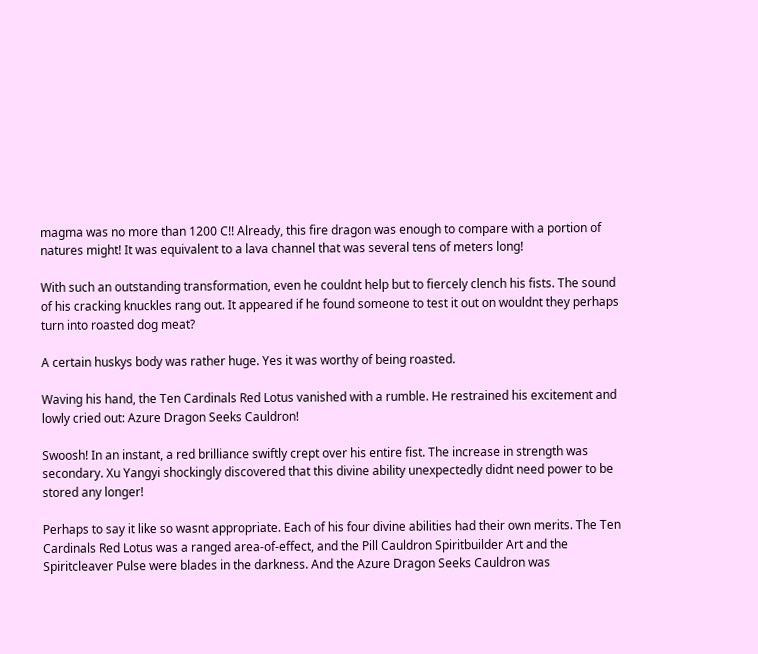magma was no more than 1200 C!! Already, this fire dragon was enough to compare with a portion of natures might! It was equivalent to a lava channel that was several tens of meters long!

With such an outstanding transformation, even he couldnt help but to fiercely clench his fists. The sound of his cracking knuckles rang out. It appeared if he found someone to test it out on wouldnt they perhaps turn into roasted dog meat?

A certain huskys body was rather huge. Yes it was worthy of being roasted.

Waving his hand, the Ten Cardinals Red Lotus vanished with a rumble. He restrained his excitement and lowly cried out: Azure Dragon Seeks Cauldron!

Swoosh! In an instant, a red brilliance swiftly crept over his entire fist. The increase in strength was secondary. Xu Yangyi shockingly discovered that this divine ability unexpectedly didnt need power to be stored any longer!

Perhaps to say it like so wasnt appropriate. Each of his four divine abilities had their own merits. The Ten Cardinals Red Lotus was a ranged area-of-effect, and the Pill Cauldron Spiritbuilder Art and the Spiritcleaver Pulse were blades in the darkness. And the Azure Dragon Seeks Cauldron was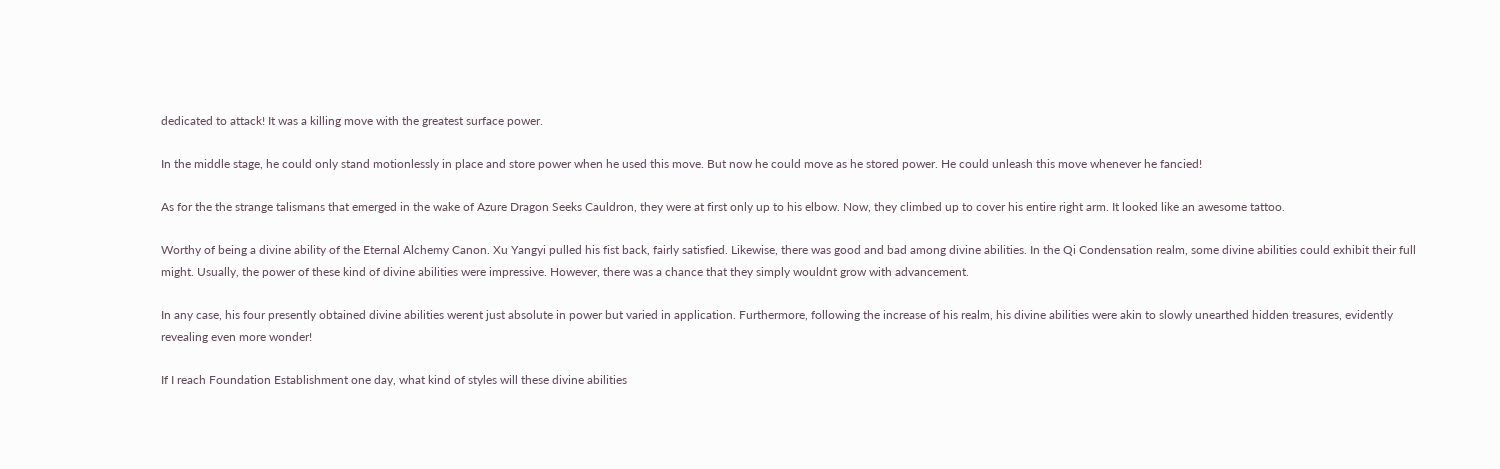dedicated to attack! It was a killing move with the greatest surface power.

In the middle stage, he could only stand motionlessly in place and store power when he used this move. But now he could move as he stored power. He could unleash this move whenever he fancied!

As for the the strange talismans that emerged in the wake of Azure Dragon Seeks Cauldron, they were at first only up to his elbow. Now, they climbed up to cover his entire right arm. It looked like an awesome tattoo.

Worthy of being a divine ability of the Eternal Alchemy Canon. Xu Yangyi pulled his fist back, fairly satisfied. Likewise, there was good and bad among divine abilities. In the Qi Condensation realm, some divine abilities could exhibit their full might. Usually, the power of these kind of divine abilities were impressive. However, there was a chance that they simply wouldnt grow with advancement.

In any case, his four presently obtained divine abilities werent just absolute in power but varied in application. Furthermore, following the increase of his realm, his divine abilities were akin to slowly unearthed hidden treasures, evidently revealing even more wonder!

If I reach Foundation Establishment one day, what kind of styles will these divine abilities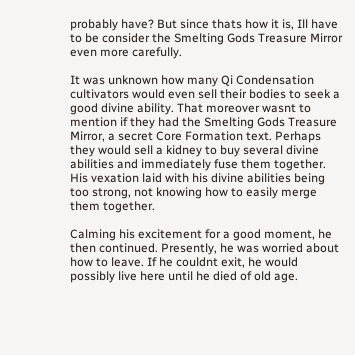probably have? But since thats how it is, Ill have to be consider the Smelting Gods Treasure Mirror even more carefully.

It was unknown how many Qi Condensation cultivators would even sell their bodies to seek a good divine ability. That moreover wasnt to mention if they had the Smelting Gods Treasure Mirror, a secret Core Formation text. Perhaps they would sell a kidney to buy several divine abilities and immediately fuse them together. His vexation laid with his divine abilities being too strong, not knowing how to easily merge them together.

Calming his excitement for a good moment, he then continued. Presently, he was worried about how to leave. If he couldnt exit, he would possibly live here until he died of old age.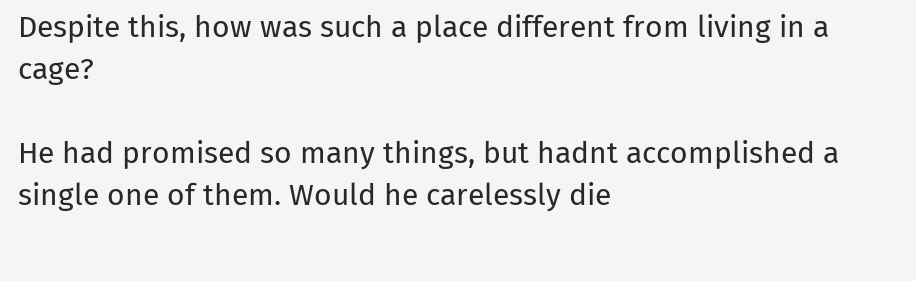Despite this, how was such a place different from living in a cage?

He had promised so many things, but hadnt accomplished a single one of them. Would he carelessly die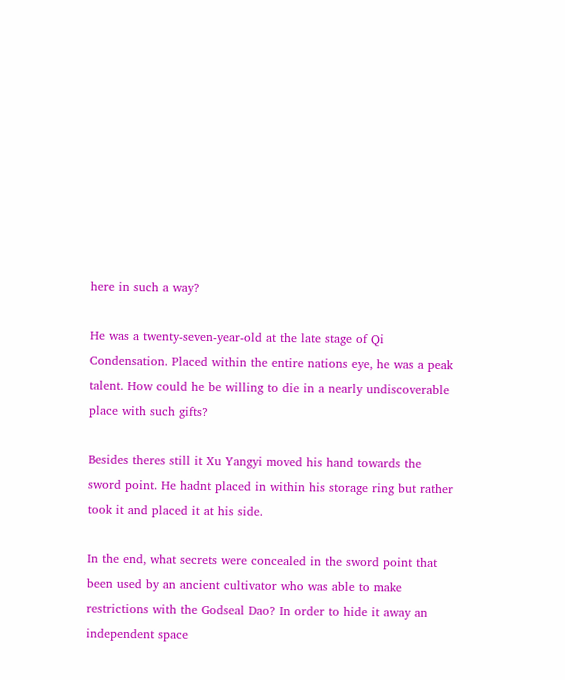here in such a way?

He was a twenty-seven-year-old at the late stage of Qi Condensation. Placed within the entire nations eye, he was a peak talent. How could he be willing to die in a nearly undiscoverable place with such gifts?

Besides theres still it Xu Yangyi moved his hand towards the sword point. He hadnt placed in within his storage ring but rather took it and placed it at his side.

In the end, what secrets were concealed in the sword point that been used by an ancient cultivator who was able to make restrictions with the Godseal Dao? In order to hide it away an independent space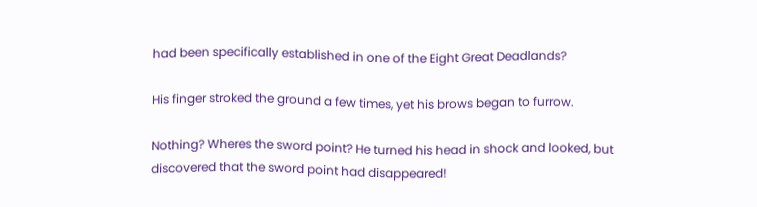had been specifically established in one of the Eight Great Deadlands?

His finger stroked the ground a few times, yet his brows began to furrow.

Nothing? Wheres the sword point? He turned his head in shock and looked, but discovered that the sword point had disappeared!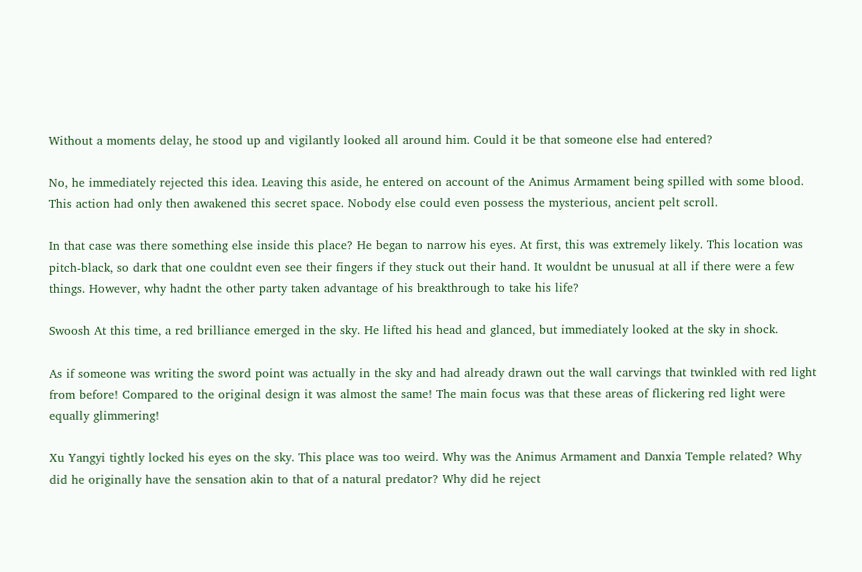Without a moments delay, he stood up and vigilantly looked all around him. Could it be that someone else had entered?

No, he immediately rejected this idea. Leaving this aside, he entered on account of the Animus Armament being spilled with some blood. This action had only then awakened this secret space. Nobody else could even possess the mysterious, ancient pelt scroll.

In that case was there something else inside this place? He began to narrow his eyes. At first, this was extremely likely. This location was pitch-black, so dark that one couldnt even see their fingers if they stuck out their hand. It wouldnt be unusual at all if there were a few things. However, why hadnt the other party taken advantage of his breakthrough to take his life?

Swoosh At this time, a red brilliance emerged in the sky. He lifted his head and glanced, but immediately looked at the sky in shock.

As if someone was writing the sword point was actually in the sky and had already drawn out the wall carvings that twinkled with red light from before! Compared to the original design it was almost the same! The main focus was that these areas of flickering red light were equally glimmering!

Xu Yangyi tightly locked his eyes on the sky. This place was too weird. Why was the Animus Armament and Danxia Temple related? Why did he originally have the sensation akin to that of a natural predator? Why did he reject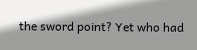the sword point? Yet who had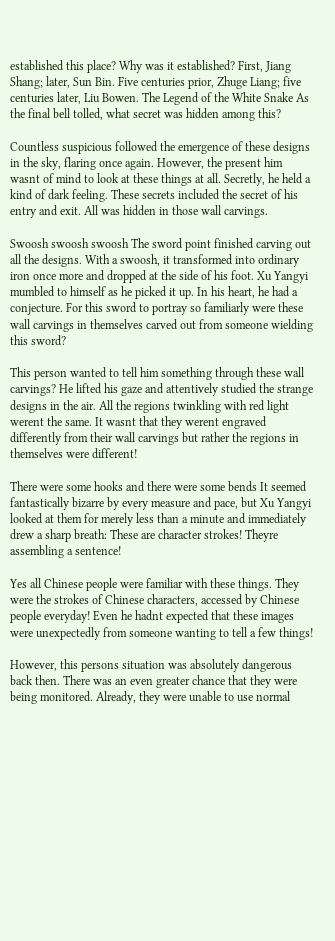established this place? Why was it established? First, Jiang Shang; later, Sun Bin. Five centuries prior, Zhuge Liang; five centuries later, Liu Bowen. The Legend of the White Snake As the final bell tolled, what secret was hidden among this?

Countless suspicious followed the emergence of these designs in the sky, flaring once again. However, the present him wasnt of mind to look at these things at all. Secretly, he held a kind of dark feeling. These secrets included the secret of his entry and exit. All was hidden in those wall carvings.

Swoosh swoosh swoosh The sword point finished carving out all the designs. With a swoosh, it transformed into ordinary iron once more and dropped at the side of his foot. Xu Yangyi mumbled to himself as he picked it up. In his heart, he had a conjecture. For this sword to portray so familiarly were these wall carvings in themselves carved out from someone wielding this sword?

This person wanted to tell him something through these wall carvings? He lifted his gaze and attentively studied the strange designs in the air. All the regions twinkling with red light werent the same. It wasnt that they werent engraved differently from their wall carvings but rather the regions in themselves were different!

There were some hooks and there were some bends It seemed fantastically bizarre by every measure and pace, but Xu Yangyi looked at them for merely less than a minute and immediately drew a sharp breath: These are character strokes! Theyre assembling a sentence!

Yes all Chinese people were familiar with these things. They were the strokes of Chinese characters, accessed by Chinese people everyday! Even he hadnt expected that these images were unexpectedly from someone wanting to tell a few things!

However, this persons situation was absolutely dangerous back then. There was an even greater chance that they were being monitored. Already, they were unable to use normal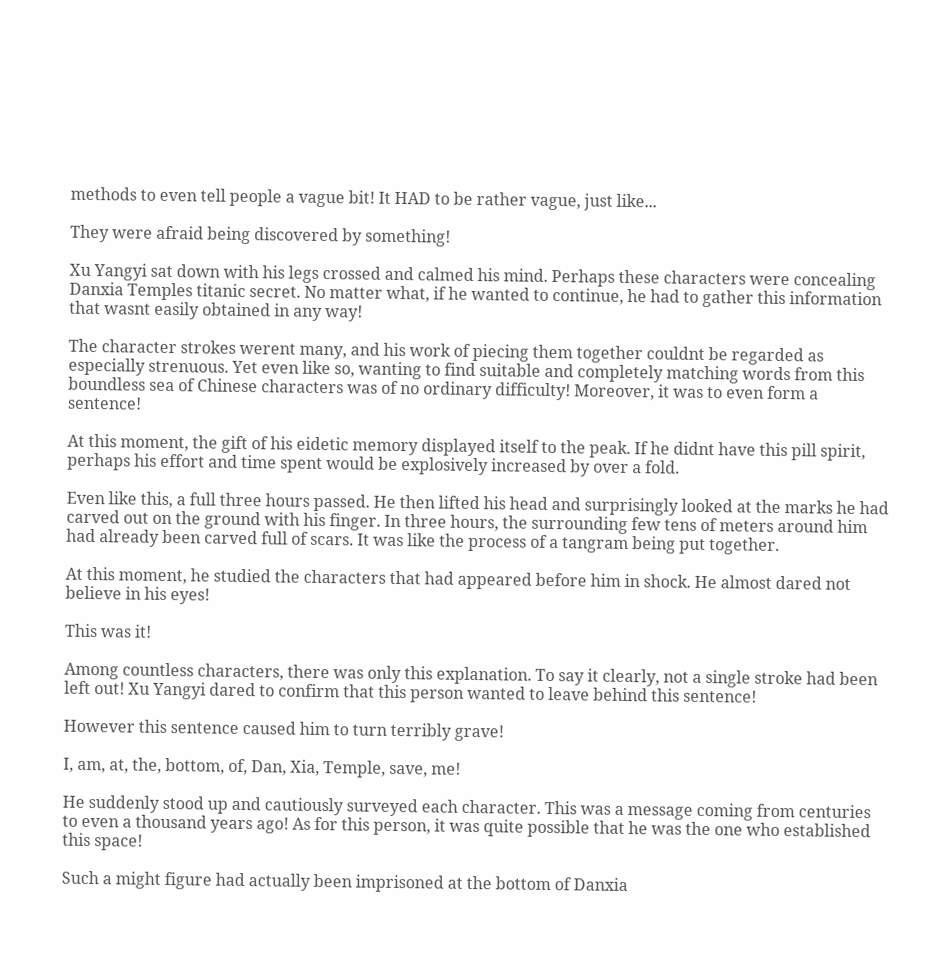methods to even tell people a vague bit! It HAD to be rather vague, just like...

They were afraid being discovered by something!

Xu Yangyi sat down with his legs crossed and calmed his mind. Perhaps these characters were concealing Danxia Temples titanic secret. No matter what, if he wanted to continue, he had to gather this information that wasnt easily obtained in any way!

The character strokes werent many, and his work of piecing them together couldnt be regarded as especially strenuous. Yet even like so, wanting to find suitable and completely matching words from this boundless sea of Chinese characters was of no ordinary difficulty! Moreover, it was to even form a sentence!

At this moment, the gift of his eidetic memory displayed itself to the peak. If he didnt have this pill spirit, perhaps his effort and time spent would be explosively increased by over a fold.

Even like this, a full three hours passed. He then lifted his head and surprisingly looked at the marks he had carved out on the ground with his finger. In three hours, the surrounding few tens of meters around him had already been carved full of scars. It was like the process of a tangram being put together.

At this moment, he studied the characters that had appeared before him in shock. He almost dared not believe in his eyes!

This was it!

Among countless characters, there was only this explanation. To say it clearly, not a single stroke had been left out! Xu Yangyi dared to confirm that this person wanted to leave behind this sentence!

However this sentence caused him to turn terribly grave!

I, am, at, the, bottom, of, Dan, Xia, Temple, save, me!

He suddenly stood up and cautiously surveyed each character. This was a message coming from centuries to even a thousand years ago! As for this person, it was quite possible that he was the one who established this space!

Such a might figure had actually been imprisoned at the bottom of Danxia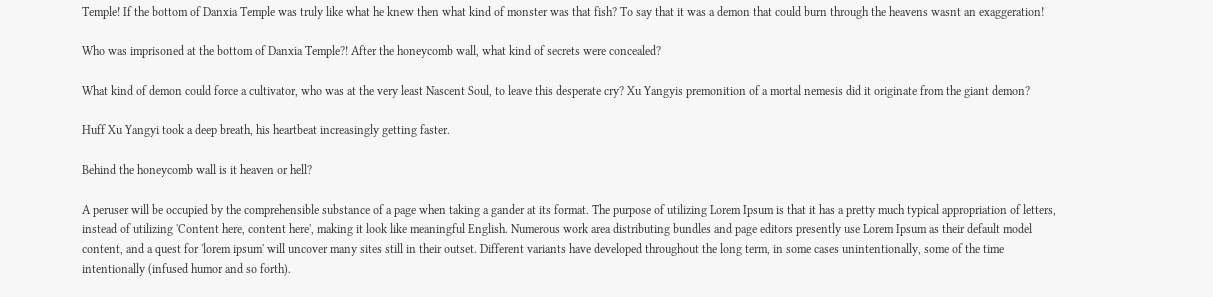Temple! If the bottom of Danxia Temple was truly like what he knew then what kind of monster was that fish? To say that it was a demon that could burn through the heavens wasnt an exaggeration!

Who was imprisoned at the bottom of Danxia Temple?! After the honeycomb wall, what kind of secrets were concealed?

What kind of demon could force a cultivator, who was at the very least Nascent Soul, to leave this desperate cry? Xu Yangyis premonition of a mortal nemesis did it originate from the giant demon?

Huff Xu Yangyi took a deep breath, his heartbeat increasingly getting faster.

Behind the honeycomb wall is it heaven or hell?

A peruser will be occupied by the comprehensible substance of a page when taking a gander at its format. The purpose of utilizing Lorem Ipsum is that it has a pretty much typical appropriation of letters, instead of utilizing 'Content here, content here', making it look like meaningful English. Numerous work area distributing bundles and page editors presently use Lorem Ipsum as their default model content, and a quest for 'lorem ipsum' will uncover many sites still in their outset. Different variants have developed throughout the long term, in some cases unintentionally, some of the time intentionally (infused humor and so forth).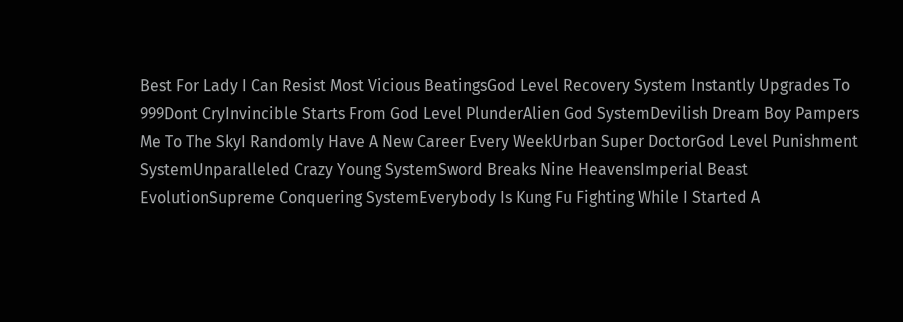Best For Lady I Can Resist Most Vicious BeatingsGod Level Recovery System Instantly Upgrades To 999Dont CryInvincible Starts From God Level PlunderAlien God SystemDevilish Dream Boy Pampers Me To The SkyI Randomly Have A New Career Every WeekUrban Super DoctorGod Level Punishment SystemUnparalleled Crazy Young SystemSword Breaks Nine HeavensImperial Beast EvolutionSupreme Conquering SystemEverybody Is Kung Fu Fighting While I Started A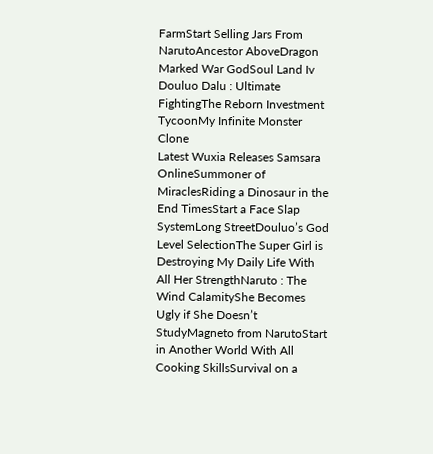FarmStart Selling Jars From NarutoAncestor AboveDragon Marked War GodSoul Land Iv Douluo Dalu : Ultimate FightingThe Reborn Investment TycoonMy Infinite Monster Clone
Latest Wuxia Releases Samsara OnlineSummoner of MiraclesRiding a Dinosaur in the End TimesStart a Face Slap SystemLong StreetDouluo’s God Level SelectionThe Super Girl is Destroying My Daily Life With All Her StrengthNaruto : The Wind CalamityShe Becomes Ugly if She Doesn’t StudyMagneto from NarutoStart in Another World With All Cooking SkillsSurvival on a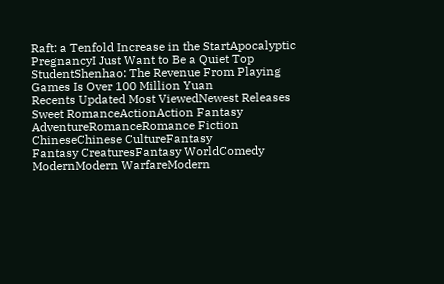Raft: a Tenfold Increase in the StartApocalyptic PregnancyI Just Want to Be a Quiet Top StudentShenhao: The Revenue From Playing Games Is Over 100 Million Yuan
Recents Updated Most ViewedNewest Releases
Sweet RomanceActionAction Fantasy
AdventureRomanceRomance Fiction
ChineseChinese CultureFantasy
Fantasy CreaturesFantasy WorldComedy
ModernModern WarfareModern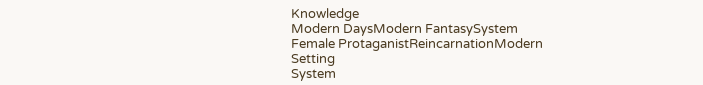Knowledge
Modern DaysModern FantasySystem
Female ProtaganistReincarnationModern Setting
System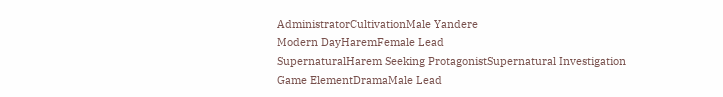AdministratorCultivationMale Yandere
Modern DayHaremFemale Lead
SupernaturalHarem Seeking ProtagonistSupernatural Investigation
Game ElementDramaMale Lead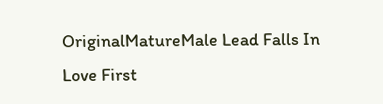OriginalMatureMale Lead Falls In Love First